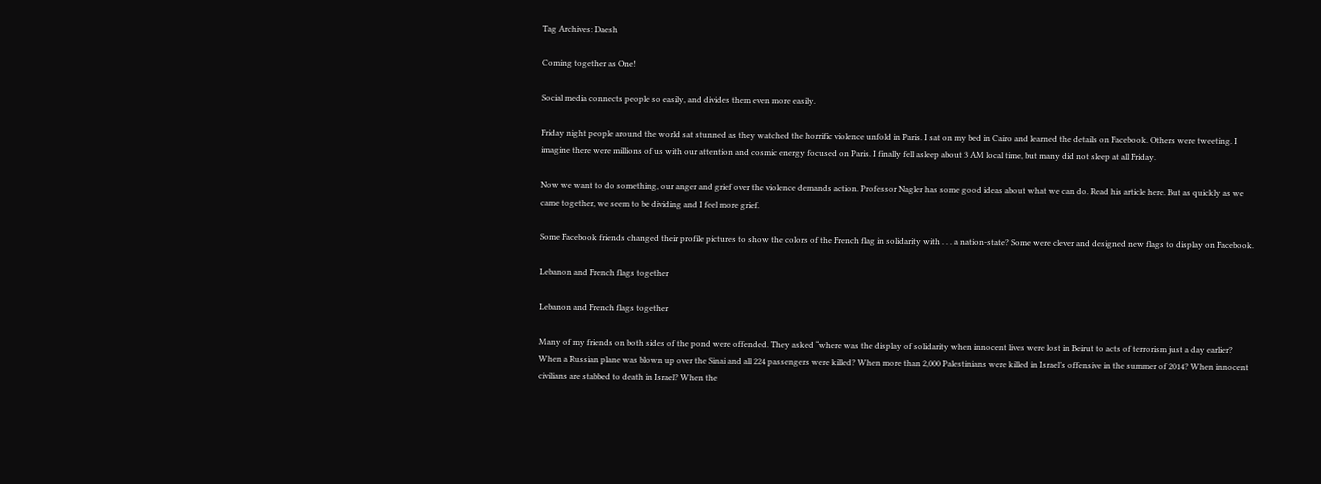Tag Archives: Daesh

Coming together as One!

Social media connects people so easily, and divides them even more easily.

Friday night people around the world sat stunned as they watched the horrific violence unfold in Paris. I sat on my bed in Cairo and learned the details on Facebook. Others were tweeting. I imagine there were millions of us with our attention and cosmic energy focused on Paris. I finally fell asleep about 3 AM local time, but many did not sleep at all Friday.

Now we want to do something, our anger and grief over the violence demands action. Professor Nagler has some good ideas about what we can do. Read his article here. But as quickly as we came together, we seem to be dividing and I feel more grief.

Some Facebook friends changed their profile pictures to show the colors of the French flag in solidarity with . . . a nation-state? Some were clever and designed new flags to display on Facebook.

Lebanon and French flags together

Lebanon and French flags together

Many of my friends on both sides of the pond were offended. They asked “where was the display of solidarity when innocent lives were lost in Beirut to acts of terrorism just a day earlier? When a Russian plane was blown up over the Sinai and all 224 passengers were killed? When more than 2,000 Palestinians were killed in Israel’s offensive in the summer of 2014? When innocent civilians are stabbed to death in Israel? When the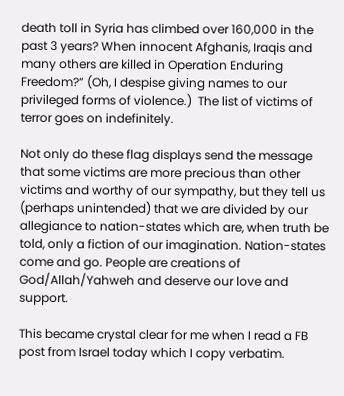death toll in Syria has climbed over 160,000 in the past 3 years? When innocent Afghanis, Iraqis and many others are killed in Operation Enduring Freedom?” (Oh, I despise giving names to our privileged forms of violence.)  The list of victims of terror goes on indefinitely.

Not only do these flag displays send the message that some victims are more precious than other victims and worthy of our sympathy, but they tell us (perhaps unintended) that we are divided by our allegiance to nation-states which are, when truth be told, only a fiction of our imagination. Nation-states come and go. People are creations of God/Allah/Yahweh and deserve our love and support.

This became crystal clear for me when I read a FB post from Israel today which I copy verbatim.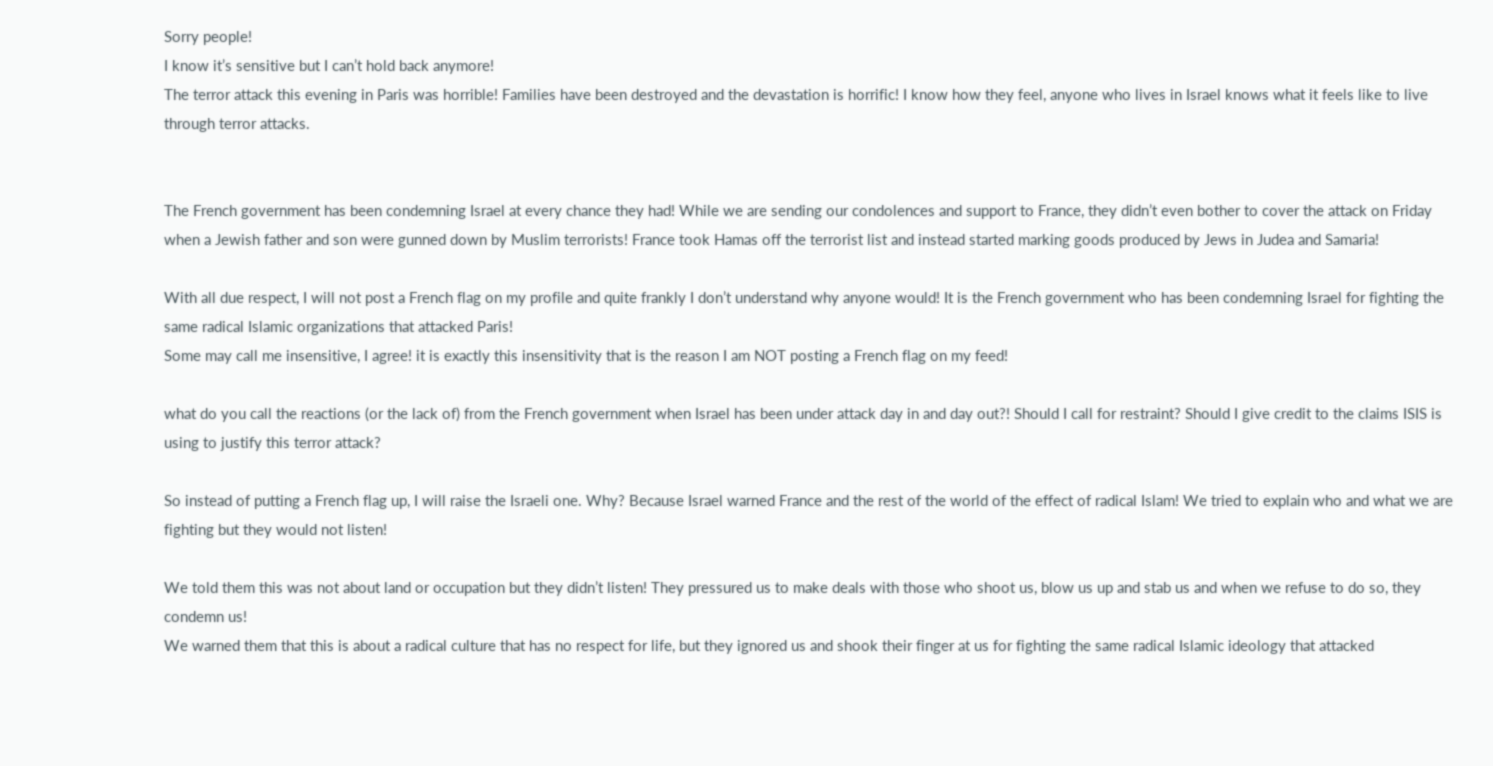Sorry people!
I know it’s sensitive but I can’t hold back anymore!
The terror attack this evening in Paris was horrible! Families have been destroyed and the devastation is horrific! I know how they feel, anyone who lives in Israel knows what it feels like to live through terror attacks.


The French government has been condemning Israel at every chance they had! While we are sending our condolences and support to France, they didn’t even bother to cover the attack on Friday when a Jewish father and son were gunned down by Muslim terrorists! France took Hamas off the terrorist list and instead started marking goods produced by Jews in Judea and Samaria!

With all due respect, I will not post a French flag on my profile and quite frankly I don’t understand why anyone would! It is the French government who has been condemning Israel for fighting the same radical Islamic organizations that attacked Paris!
Some may call me insensitive, I agree! it is exactly this insensitivity that is the reason I am NOT posting a French flag on my feed!

what do you call the reactions (or the lack of) from the French government when Israel has been under attack day in and day out?! Should I call for restraint? Should I give credit to the claims ISIS is using to justify this terror attack?

So instead of putting a French flag up, I will raise the Israeli one. Why? Because Israel warned France and the rest of the world of the effect of radical Islam! We tried to explain who and what we are fighting but they would not listen!

We told them this was not about land or occupation but they didn’t listen! They pressured us to make deals with those who shoot us, blow us up and stab us and when we refuse to do so, they condemn us!
We warned them that this is about a radical culture that has no respect for life, but they ignored us and shook their finger at us for fighting the same radical Islamic ideology that attacked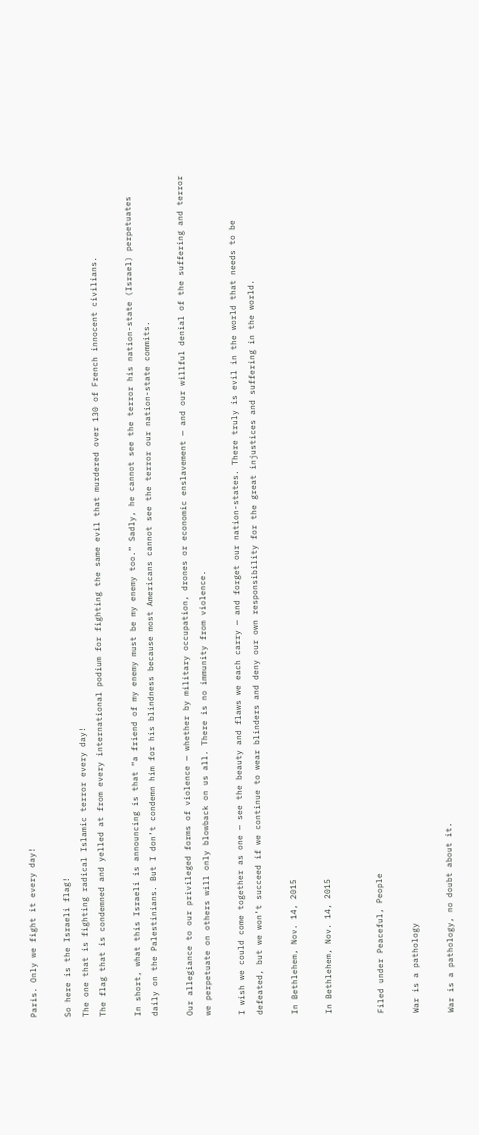Paris. Only we fight it every day!

So here is the Israeli flag!
The one that is fighting radical Islamic terror every day!
The flag that is condemned and yelled at from every international podium for fighting the same evil that murdered over 130 of French innocent civilians.

In short, what this Israeli is announcing is that “a friend of my enemy must be my enemy too.” Sadly, he cannot see the terror his nation-state (Israel) perpetuates daily on the Palestinians. But I don’t condemn him for his blindness because most Americans cannot see the terror our nation-state commits.

Our allegiance to our privileged forms of violence — whether by military occupation, drones or economic enslavement — and our willful denial of the suffering and terror we perpetuate on others will only blowback on us all. There is no immunity from violence.

I wish we could come together as one — see the beauty and flaws we each carry — and forget our nation-states. There truly is evil in the world that needs to be defeated, but we won’t succeed if we continue to wear blinders and deny our own responsibility for the great injustices and suffering in the world.

In Bethlehem, Nov. 14, 2015

In Bethlehem, Nov. 14, 2015


Filed under Peaceful, People

War is a pathology

War is a pathology, no doubt about it.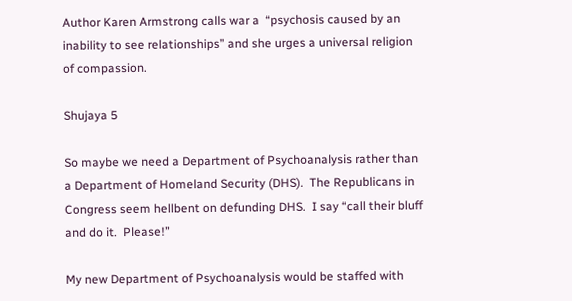Author Karen Armstrong calls war a  “psychosis caused by an inability to see relationships” and she urges a universal religion of compassion.

Shujaya 5

So maybe we need a Department of Psychoanalysis rather than a Department of Homeland Security (DHS).  The Republicans in Congress seem hellbent on defunding DHS.  I say “call their bluff and do it.  Please!”

My new Department of Psychoanalysis would be staffed with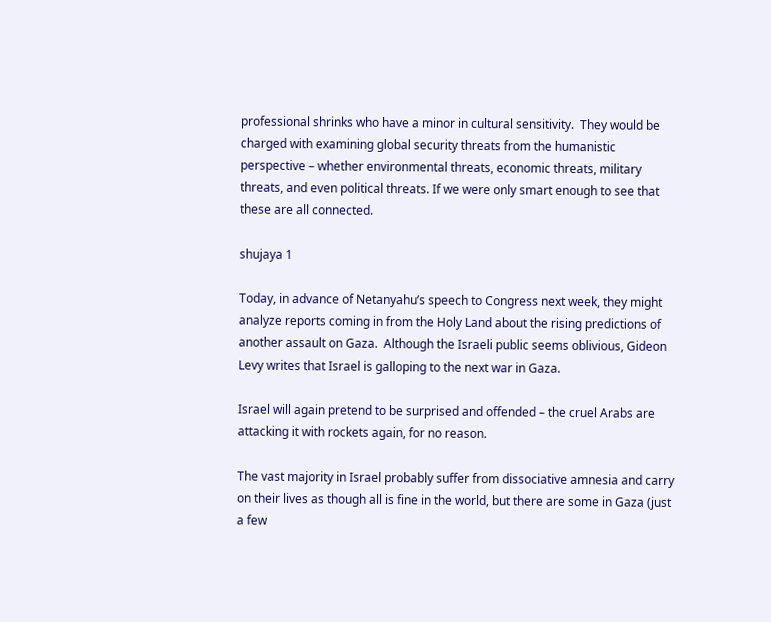professional shrinks who have a minor in cultural sensitivity.  They would be charged with examining global security threats from the humanistic perspective – whether environmental threats, economic threats, military threats, and even political threats. If we were only smart enough to see that these are all connected.

shujaya 1

Today, in advance of Netanyahu’s speech to Congress next week, they might analyze reports coming in from the Holy Land about the rising predictions of another assault on Gaza.  Although the Israeli public seems oblivious, Gideon Levy writes that Israel is galloping to the next war in Gaza.

Israel will again pretend to be surprised and offended – the cruel Arabs are attacking it with rockets again, for no reason.

The vast majority in Israel probably suffer from dissociative amnesia and carry on their lives as though all is fine in the world, but there are some in Gaza (just a few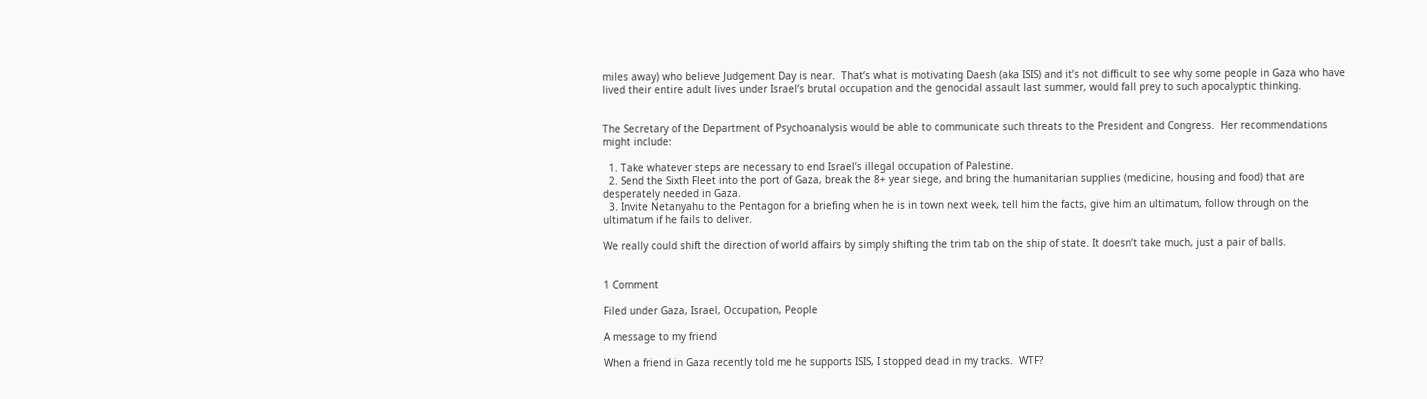miles away) who believe Judgement Day is near.  That’s what is motivating Daesh (aka ISIS) and it’s not difficult to see why some people in Gaza who have lived their entire adult lives under Israel’s brutal occupation and the genocidal assault last summer, would fall prey to such apocalyptic thinking.


The Secretary of the Department of Psychoanalysis would be able to communicate such threats to the President and Congress.  Her recommendations might include:

  1. Take whatever steps are necessary to end Israel’s illegal occupation of Palestine.
  2. Send the Sixth Fleet into the port of Gaza, break the 8+ year siege, and bring the humanitarian supplies (medicine, housing and food) that are desperately needed in Gaza.
  3. Invite Netanyahu to the Pentagon for a briefing when he is in town next week, tell him the facts, give him an ultimatum, follow through on the ultimatum if he fails to deliver.

We really could shift the direction of world affairs by simply shifting the trim tab on the ship of state. It doesn’t take much, just a pair of balls.


1 Comment

Filed under Gaza, Israel, Occupation, People

A message to my friend

When a friend in Gaza recently told me he supports ISIS, I stopped dead in my tracks.  WTF?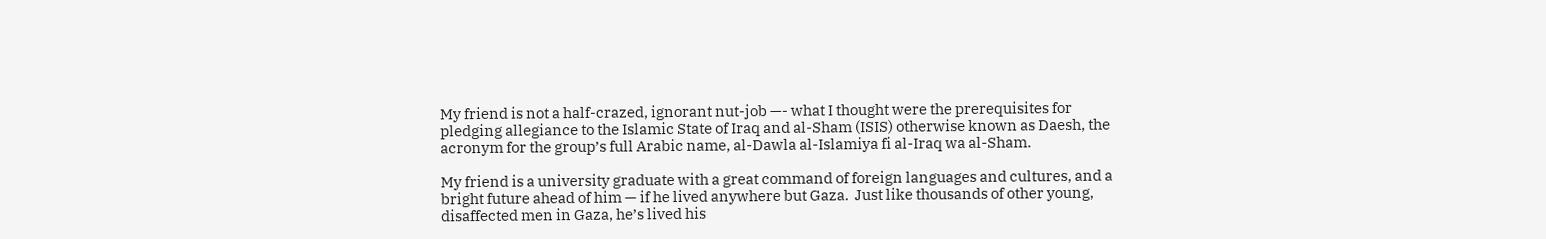My friend is not a half-crazed, ignorant nut-job —- what I thought were the prerequisites for pledging allegiance to the Islamic State of Iraq and al-Sham (ISIS) otherwise known as Daesh, the acronym for the group’s full Arabic name, al-Dawla al-Islamiya fi al-Iraq wa al-Sham.

My friend is a university graduate with a great command of foreign languages and cultures, and a bright future ahead of him — if he lived anywhere but Gaza.  Just like thousands of other young, disaffected men in Gaza, he’s lived his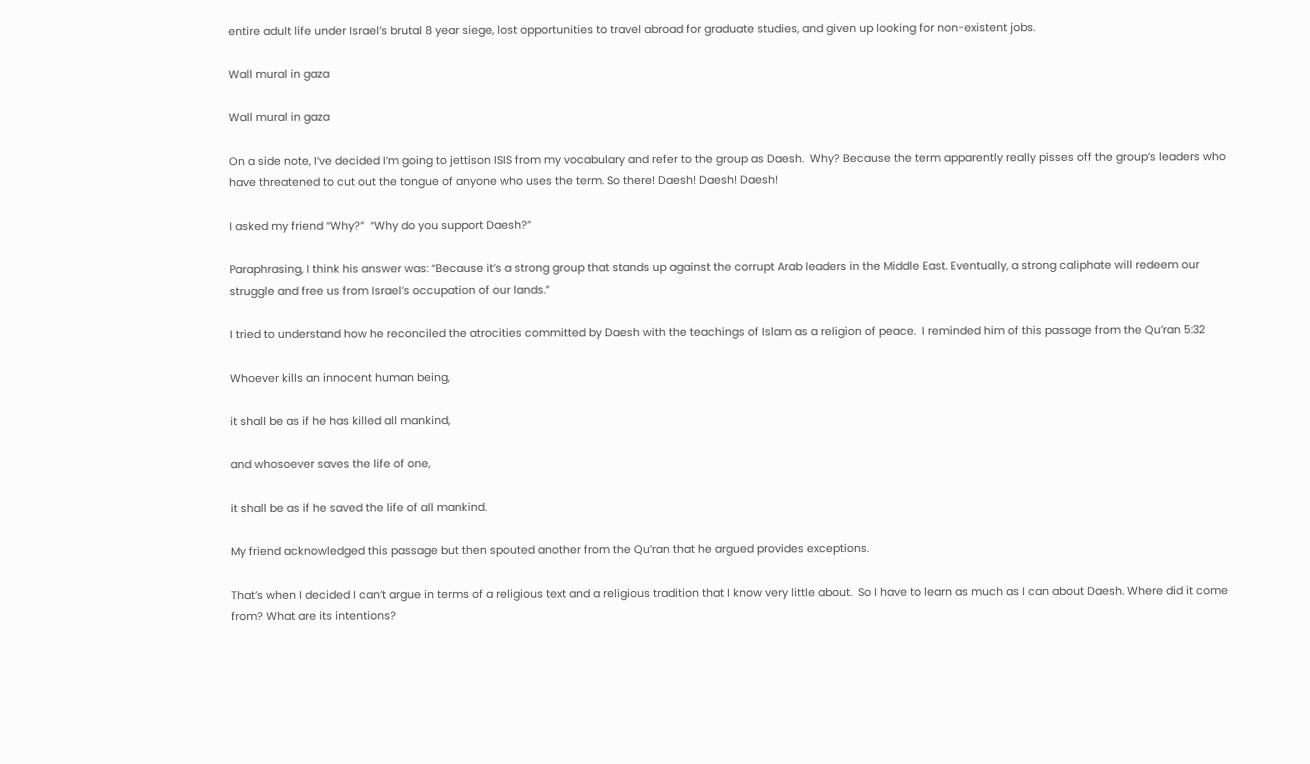entire adult life under Israel’s brutal 8 year siege, lost opportunities to travel abroad for graduate studies, and given up looking for non-existent jobs.

Wall mural in gaza

Wall mural in gaza

On a side note, I’ve decided I’m going to jettison ISIS from my vocabulary and refer to the group as Daesh.  Why? Because the term apparently really pisses off the group’s leaders who have threatened to cut out the tongue of anyone who uses the term. So there! Daesh! Daesh! Daesh!

I asked my friend “Why?”  “Why do you support Daesh?”

Paraphrasing, I think his answer was: “Because it’s a strong group that stands up against the corrupt Arab leaders in the Middle East. Eventually, a strong caliphate will redeem our struggle and free us from Israel’s occupation of our lands.”

I tried to understand how he reconciled the atrocities committed by Daesh with the teachings of Islam as a religion of peace.  I reminded him of this passage from the Qu’ran 5:32

Whoever kills an innocent human being,

it shall be as if he has killed all mankind,

and whosoever saves the life of one,

it shall be as if he saved the life of all mankind.

My friend acknowledged this passage but then spouted another from the Qu’ran that he argued provides exceptions.

That’s when I decided I can’t argue in terms of a religious text and a religious tradition that I know very little about.  So I have to learn as much as I can about Daesh. Where did it come from? What are its intentions?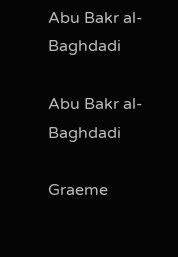Abu Bakr al-Baghdadi

Abu Bakr al-Baghdadi

Graeme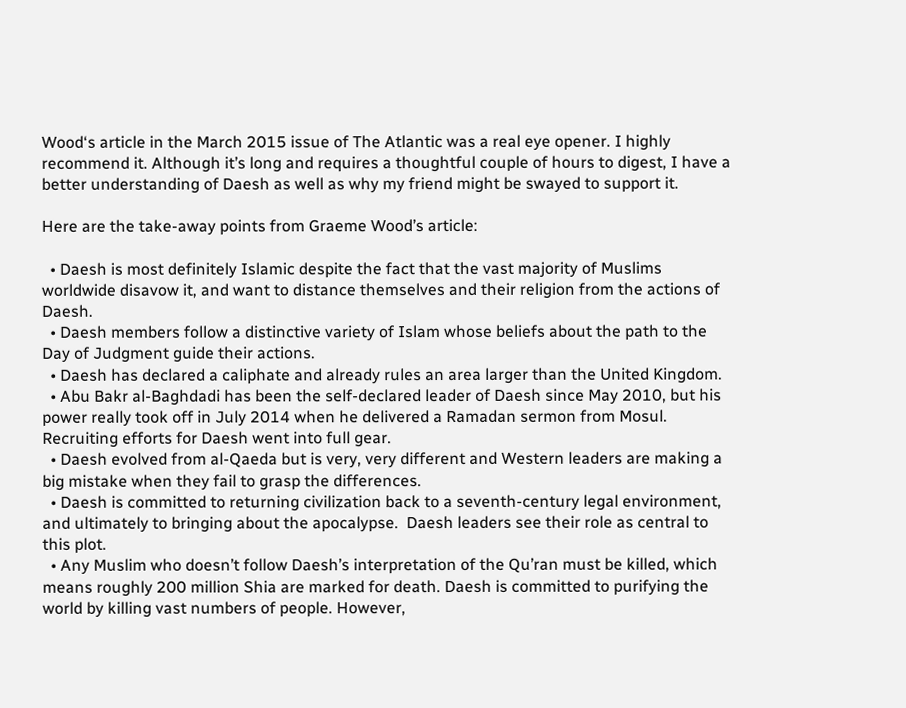Wood‘s article in the March 2015 issue of The Atlantic was a real eye opener. I highly recommend it. Although it’s long and requires a thoughtful couple of hours to digest, I have a better understanding of Daesh as well as why my friend might be swayed to support it.

Here are the take-away points from Graeme Wood’s article:

  • Daesh is most definitely Islamic despite the fact that the vast majority of Muslims worldwide disavow it, and want to distance themselves and their religion from the actions of Daesh.
  • Daesh members follow a distinctive variety of Islam whose beliefs about the path to the Day of Judgment guide their actions.
  • Daesh has declared a caliphate and already rules an area larger than the United Kingdom.
  • Abu Bakr al-Baghdadi has been the self-declared leader of Daesh since May 2010, but his power really took off in July 2014 when he delivered a Ramadan sermon from Mosul. Recruiting efforts for Daesh went into full gear.
  • Daesh evolved from al-Qaeda but is very, very different and Western leaders are making a big mistake when they fail to grasp the differences.
  • Daesh is committed to returning civilization back to a seventh-century legal environment, and ultimately to bringing about the apocalypse.  Daesh leaders see their role as central to this plot.
  • Any Muslim who doesn’t follow Daesh’s interpretation of the Qu’ran must be killed, which means roughly 200 million Shia are marked for death. Daesh is committed to purifying the world by killing vast numbers of people. However,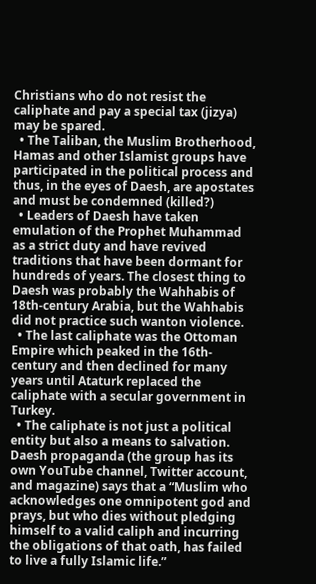Christians who do not resist the caliphate and pay a special tax (jizya) may be spared.
  • The Taliban, the Muslim Brotherhood, Hamas and other Islamist groups have participated in the political process and thus, in the eyes of Daesh, are apostates and must be condemned (killed?)
  • Leaders of Daesh have taken emulation of the Prophet Muhammad as a strict duty and have revived traditions that have been dormant for hundreds of years. The closest thing to Daesh was probably the Wahhabis of 18th-century Arabia, but the Wahhabis did not practice such wanton violence.
  • The last caliphate was the Ottoman Empire which peaked in the 16th-century and then declined for many years until Ataturk replaced the caliphate with a secular government in Turkey.
  • The caliphate is not just a political entity but also a means to salvation. Daesh propaganda (the group has its own YouTube channel, Twitter account, and magazine) says that a “Muslim who acknowledges one omnipotent god and prays, but who dies without pledging himself to a valid caliph and incurring the obligations of that oath, has failed to live a fully Islamic life.”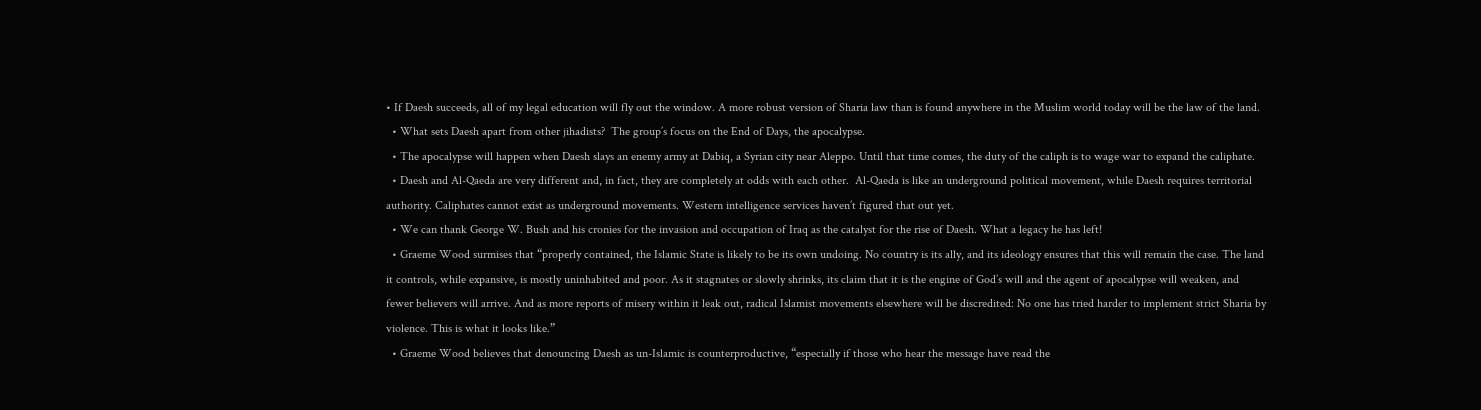• If Daesh succeeds, all of my legal education will fly out the window. A more robust version of Sharia law than is found anywhere in the Muslim world today will be the law of the land.
  • What sets Daesh apart from other jihadists?  The group’s focus on the End of Days, the apocalypse.
  • The apocalypse will happen when Daesh slays an enemy army at Dabiq, a Syrian city near Aleppo. Until that time comes, the duty of the caliph is to wage war to expand the caliphate.
  • Daesh and Al-Qaeda are very different and, in fact, they are completely at odds with each other.  Al-Qaeda is like an underground political movement, while Daesh requires territorial authority. Caliphates cannot exist as underground movements. Western intelligence services haven’t figured that out yet.
  • We can thank George W. Bush and his cronies for the invasion and occupation of Iraq as the catalyst for the rise of Daesh. What a legacy he has left!
  • Graeme Wood surmises that “properly contained, the Islamic State is likely to be its own undoing. No country is its ally, and its ideology ensures that this will remain the case. The land it controls, while expansive, is mostly uninhabited and poor. As it stagnates or slowly shrinks, its claim that it is the engine of God’s will and the agent of apocalypse will weaken, and fewer believers will arrive. And as more reports of misery within it leak out, radical Islamist movements elsewhere will be discredited: No one has tried harder to implement strict Sharia by violence. This is what it looks like.”
  • Graeme Wood believes that denouncing Daesh as un-Islamic is counterproductive, “especially if those who hear the message have read the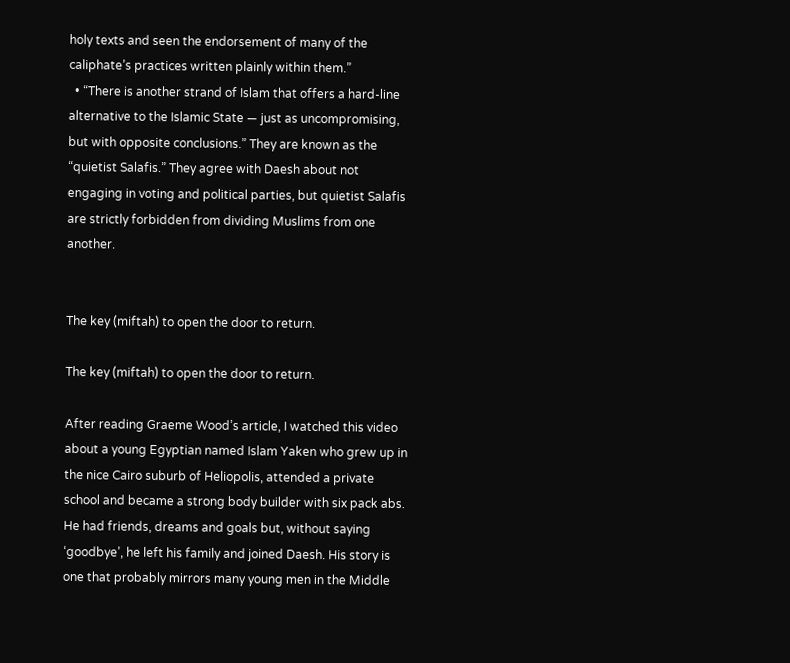holy texts and seen the endorsement of many of the caliphate’s practices written plainly within them.”
  • “There is another strand of Islam that offers a hard-line alternative to the Islamic State — just as uncompromising, but with opposite conclusions.” They are known as the “quietist Salafis.” They agree with Daesh about not engaging in voting and political parties, but quietist Salafis are strictly forbidden from dividing Muslims from one another.


The key (miftah) to open the door to return.

The key (miftah) to open the door to return.

After reading Graeme Wood’s article, I watched this video about a young Egyptian named Islam Yaken who grew up in the nice Cairo suburb of Heliopolis, attended a private school and became a strong body builder with six pack abs.  He had friends, dreams and goals but, without saying ‘goodbye’, he left his family and joined Daesh. His story is one that probably mirrors many young men in the Middle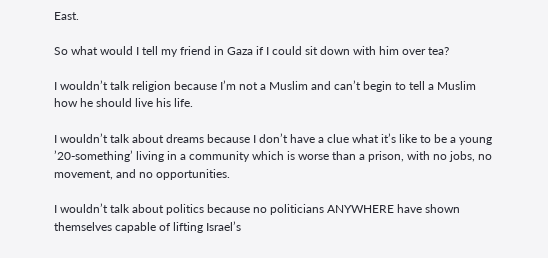East.

So what would I tell my friend in Gaza if I could sit down with him over tea?

I wouldn’t talk religion because I’m not a Muslim and can’t begin to tell a Muslim how he should live his life.

I wouldn’t talk about dreams because I don’t have a clue what it’s like to be a young ’20-something’ living in a community which is worse than a prison, with no jobs, no movement, and no opportunities.

I wouldn’t talk about politics because no politicians ANYWHERE have shown themselves capable of lifting Israel’s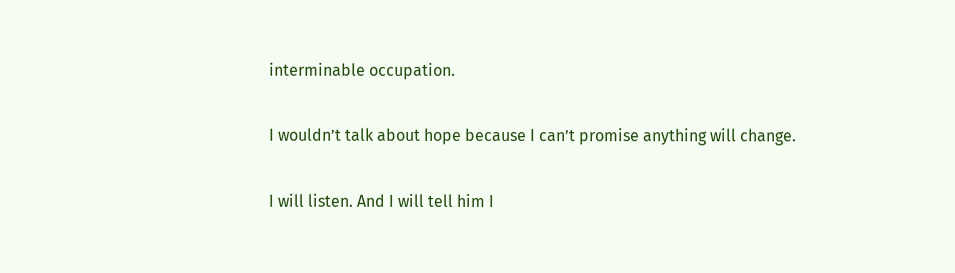interminable occupation.

I wouldn’t talk about hope because I can’t promise anything will change.

I will listen. And I will tell him I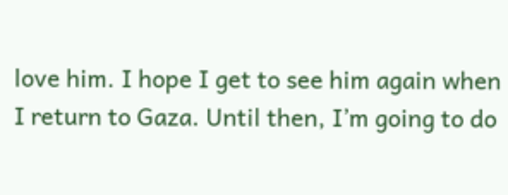love him. I hope I get to see him again when I return to Gaza. Until then, I’m going to do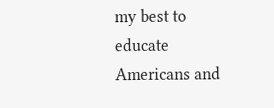my best to educate Americans and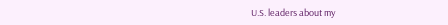U.S. leaders about my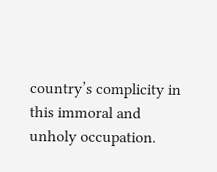country’s complicity in this immoral and unholy occupation.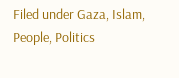Filed under Gaza, Islam, People, Politics